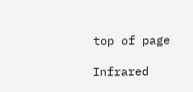top of page

Infrared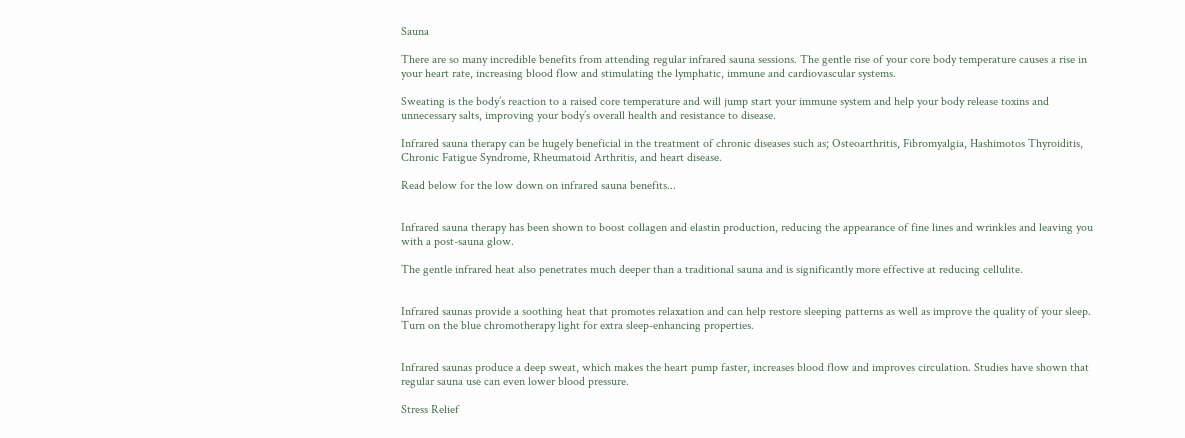Sauna

There are so many incredible benefits from attending regular infrared sauna sessions. The gentle rise of your core body temperature causes a rise in your heart rate, increasing blood flow and stimulating the lymphatic, immune and cardiovascular systems.

Sweating is the body’s reaction to a raised core temperature and will jump start your immune system and help your body release toxins and unnecessary salts, improving your body’s overall health and resistance to disease.

Infrared sauna therapy can be hugely beneficial in the treatment of chronic diseases such as; Osteoarthritis, Fibromyalgia, Hashimotos Thyroiditis, Chronic Fatigue Syndrome, Rheumatoid Arthritis, and heart disease.

Read below for the low down on infrared sauna benefits...


Infrared sauna therapy has been shown to boost collagen and elastin production, reducing the appearance of fine lines and wrinkles and leaving you with a post-sauna glow.

The gentle infrared heat also penetrates much deeper than a traditional sauna and is significantly more effective at reducing cellulite.


Infrared saunas provide a soothing heat that promotes relaxation and can help restore sleeping patterns as well as improve the quality of your sleep.
Turn on the blue chromotherapy light for extra sleep-enhancing properties.


Infrared saunas produce a deep sweat, which makes the heart pump faster, increases blood flow and improves circulation. Studies have shown that regular sauna use can even lower blood pressure.

Stress Relief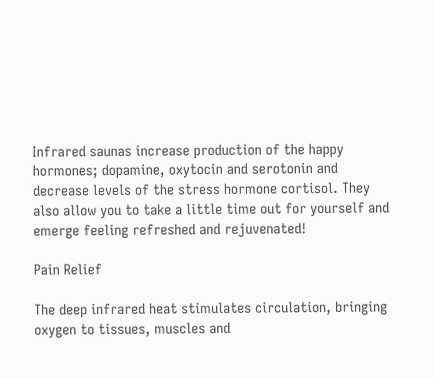Infrared saunas increase production of the happy hormones; dopamine, oxytocin and serotonin and decrease levels of the stress hormone cortisol. They also allow you to take a little time out for yourself and emerge feeling refreshed and rejuvenated!

Pain Relief

The deep infrared heat stimulates circulation, bringing oxygen to tissues, muscles and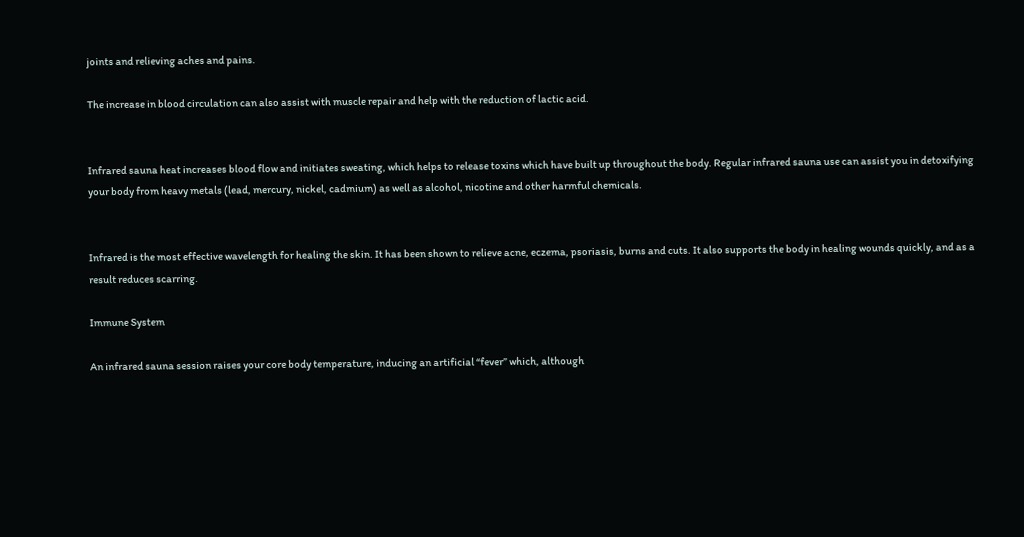joints and relieving aches and pains.

The increase in blood circulation can also assist with muscle repair and help with the reduction of lactic acid.


Infrared sauna heat increases blood flow and initiates sweating, which helps to release toxins which have built up throughout the body. Regular infrared sauna use can assist you in detoxifying your body from heavy metals (lead, mercury, nickel, cadmium) as well as alcohol, nicotine and other harmful chemicals.


Infrared is the most effective wavelength for healing the skin. It has been shown to relieve acne, eczema, psoriasis, burns and cuts. It also supports the body in healing wounds quickly, and as a result reduces scarring.

Immune System

An infrared sauna session raises your core body temperature, inducing an artificial “fever” which, although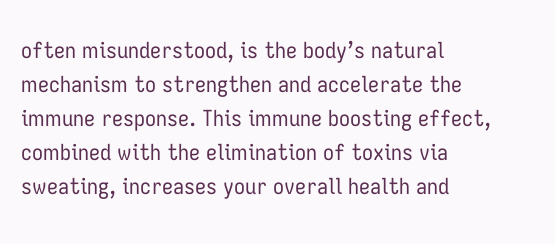often misunderstood, is the body’s natural mechanism to strengthen and accelerate the immune response. This immune boosting effect, combined with the elimination of toxins via sweating, increases your overall health and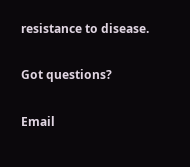resistance to disease.

Got questions?

Email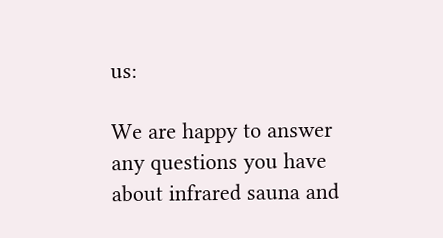us:

We are happy to answer any questions you have about infrared sauna and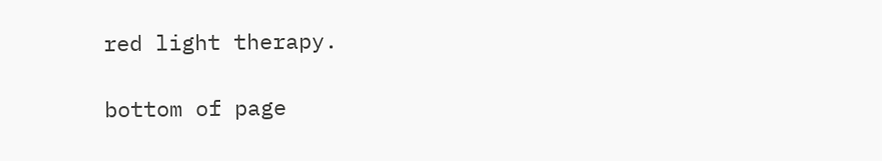red light therapy.

bottom of page